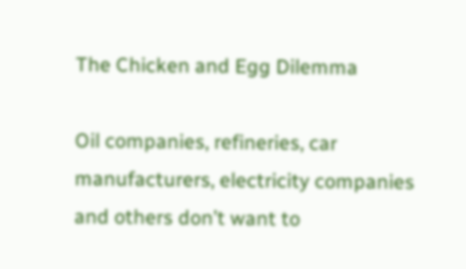The Chicken and Egg Dilemma

Oil companies, refineries, car manufacturers, electricity companies and others don’t want to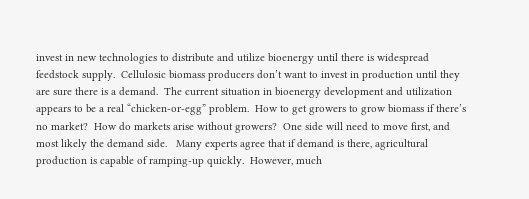invest in new technologies to distribute and utilize bioenergy until there is widespread feedstock supply.  Cellulosic biomass producers don’t want to invest in production until they are sure there is a demand.  The current situation in bioenergy development and utilization appears to be a real “chicken-or-egg” problem.  How to get growers to grow biomass if there’s no market?  How do markets arise without growers?  One side will need to move first, and most likely the demand side.   Many experts agree that if demand is there, agricultural production is capable of ramping-up quickly.  However, much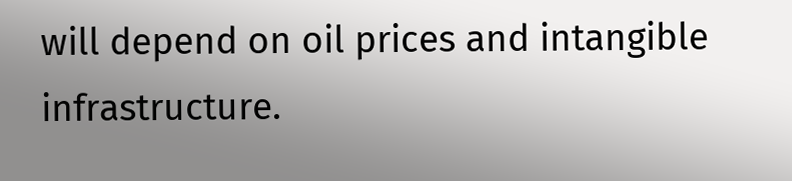will depend on oil prices and intangible infrastructure.